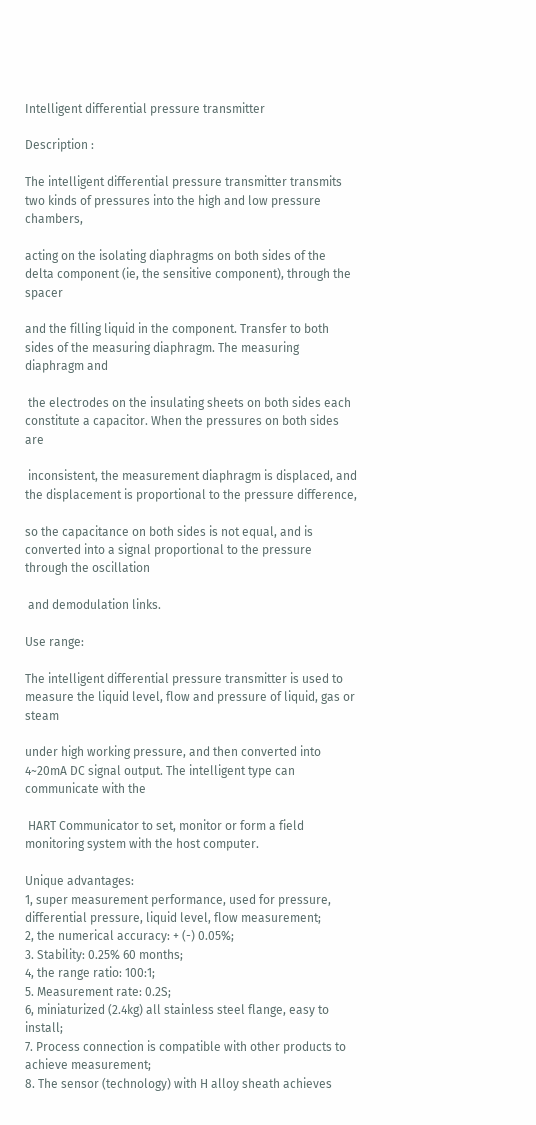Intelligent differential pressure transmitter

Description :

The intelligent differential pressure transmitter transmits two kinds of pressures into the high and low pressure chambers,

acting on the isolating diaphragms on both sides of the delta component (ie, the sensitive component), through the spacer

and the filling liquid in the component. Transfer to both sides of the measuring diaphragm. The measuring diaphragm and

 the electrodes on the insulating sheets on both sides each constitute a capacitor. When the pressures on both sides are

 inconsistent, the measurement diaphragm is displaced, and the displacement is proportional to the pressure difference,

so the capacitance on both sides is not equal, and is converted into a signal proportional to the pressure through the oscillation

 and demodulation links.

Use range:

The intelligent differential pressure transmitter is used to measure the liquid level, flow and pressure of liquid, gas or steam

under high working pressure, and then converted into 4~20mA DC signal output. The intelligent type can communicate with the

 HART Communicator to set, monitor or form a field monitoring system with the host computer.

Unique advantages:
1, super measurement performance, used for pressure, differential pressure, liquid level, flow measurement;
2, the numerical accuracy: + (-) 0.05%;
3. Stability: 0.25% 60 months;
4, the range ratio: 100:1;
5. Measurement rate: 0.2S;
6, miniaturized (2.4kg) all stainless steel flange, easy to install;
7. Process connection is compatible with other products to achieve measurement;
8. The sensor (technology) with H alloy sheath achieves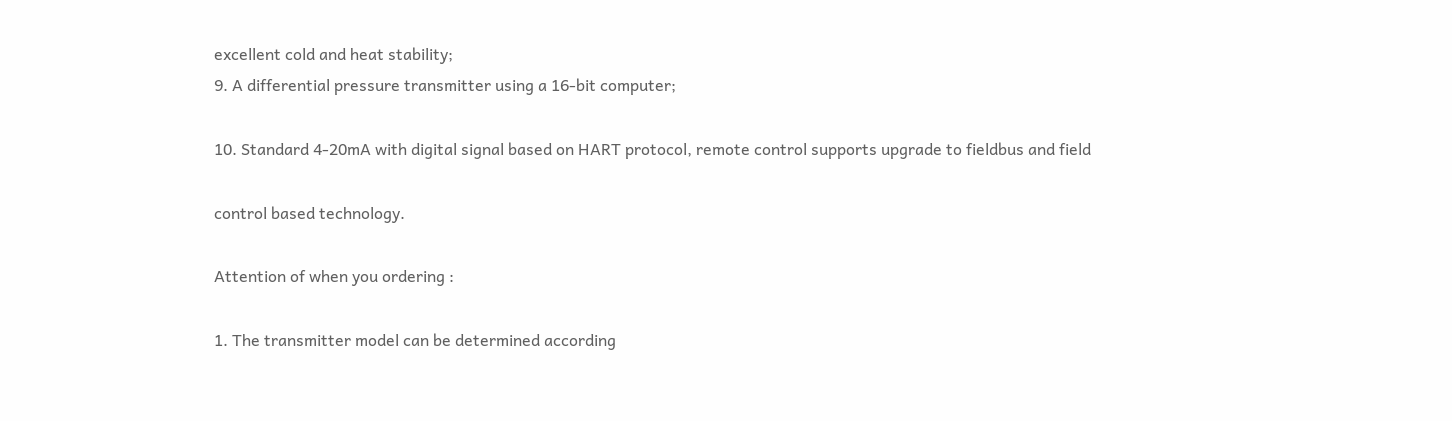excellent cold and heat stability;
9. A differential pressure transmitter using a 16-bit computer;

10. Standard 4-20mA with digital signal based on HART protocol, remote control supports upgrade to fieldbus and field

control based technology.

Attention of when you ordering :

1. The transmitter model can be determined according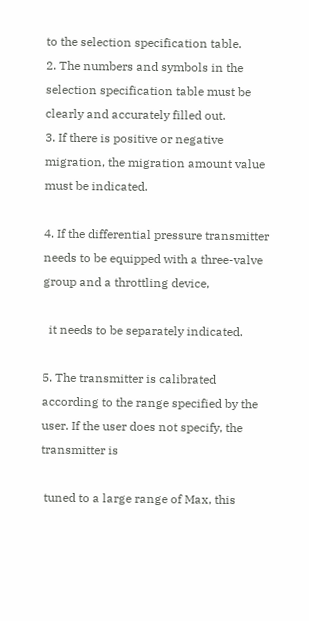to the selection specification table.
2. The numbers and symbols in the selection specification table must be clearly and accurately filled out.
3. If there is positive or negative migration, the migration amount value must be indicated.

4. If the differential pressure transmitter needs to be equipped with a three-valve group and a throttling device,

  it needs to be separately indicated.

5. The transmitter is calibrated according to the range specified by the user. If the user does not specify, the transmitter is

 tuned to a large range of Max, this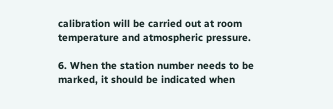calibration will be carried out at room temperature and atmospheric pressure.

6. When the station number needs to be marked, it should be indicated when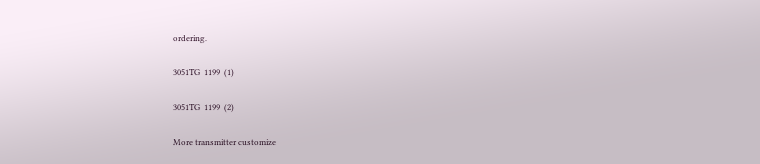ordering.

3051TG  1199  (1)

3051TG  1199  (2)

More transmitter customize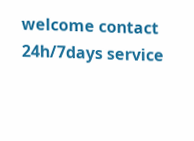welcome contact  24h/7days service